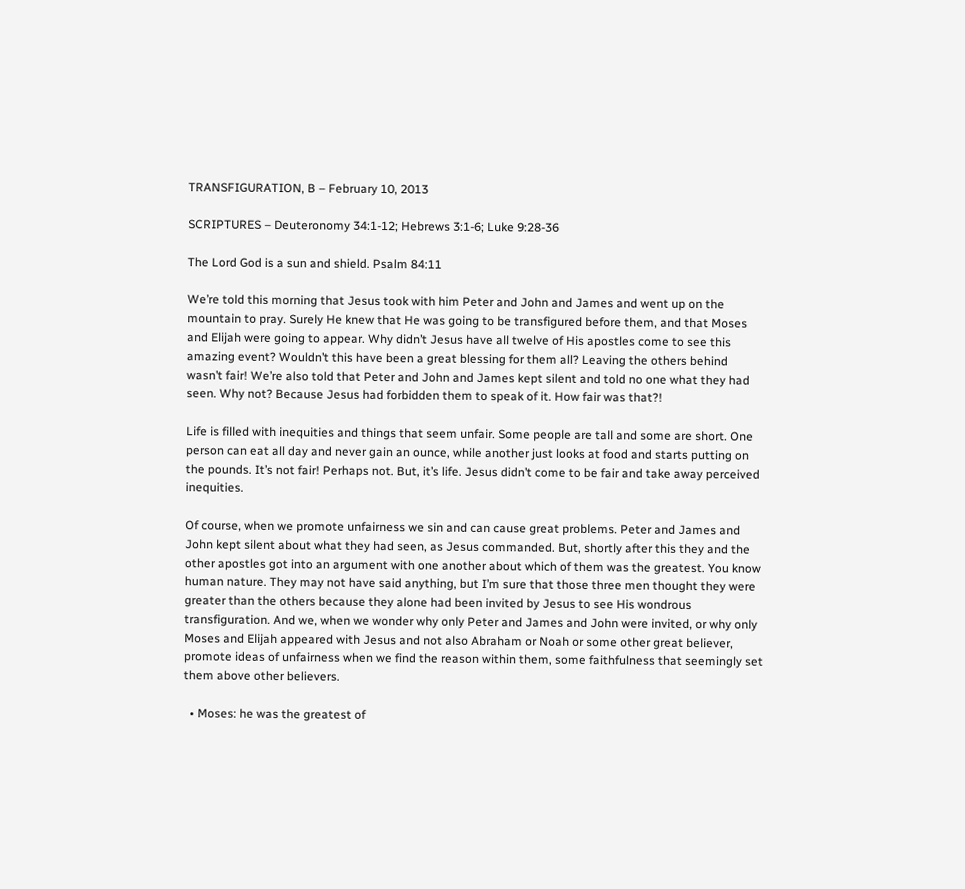TRANSFIGURATION, B – February 10, 2013

SCRIPTURES – Deuteronomy 34:1-12; Hebrews 3:1-6; Luke 9:28-36

The Lord God is a sun and shield. Psalm 84:11

We’re told this morning that Jesus took with him Peter and John and James and went up on the mountain to pray. Surely He knew that He was going to be transfigured before them, and that Moses and Elijah were going to appear. Why didn’t Jesus have all twelve of His apostles come to see this amazing event? Wouldn’t this have been a great blessing for them all? Leaving the others behind wasn’t fair! We’re also told that Peter and John and James kept silent and told no one what they had seen. Why not? Because Jesus had forbidden them to speak of it. How fair was that?!

Life is filled with inequities and things that seem unfair. Some people are tall and some are short. One person can eat all day and never gain an ounce, while another just looks at food and starts putting on the pounds. It’s not fair! Perhaps not. But, it’s life. Jesus didn’t come to be fair and take away perceived inequities.

Of course, when we promote unfairness we sin and can cause great problems. Peter and James and John kept silent about what they had seen, as Jesus commanded. But, shortly after this they and the other apostles got into an argument with one another about which of them was the greatest. You know human nature. They may not have said anything, but I’m sure that those three men thought they were greater than the others because they alone had been invited by Jesus to see His wondrous transfiguration. And we, when we wonder why only Peter and James and John were invited, or why only Moses and Elijah appeared with Jesus and not also Abraham or Noah or some other great believer, promote ideas of unfairness when we find the reason within them, some faithfulness that seemingly set them above other believers.

  • Moses: he was the greatest of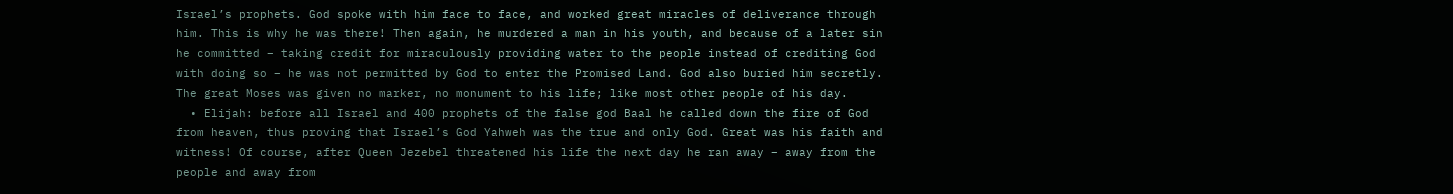Israel’s prophets. God spoke with him face to face, and worked great miracles of deliverance through him. This is why he was there! Then again, he murdered a man in his youth, and because of a later sin he committed – taking credit for miraculously providing water to the people instead of crediting God with doing so – he was not permitted by God to enter the Promised Land. God also buried him secretly. The great Moses was given no marker, no monument to his life; like most other people of his day.
  • Elijah: before all Israel and 400 prophets of the false god Baal he called down the fire of God from heaven, thus proving that Israel’s God Yahweh was the true and only God. Great was his faith and witness! Of course, after Queen Jezebel threatened his life the next day he ran away – away from the people and away from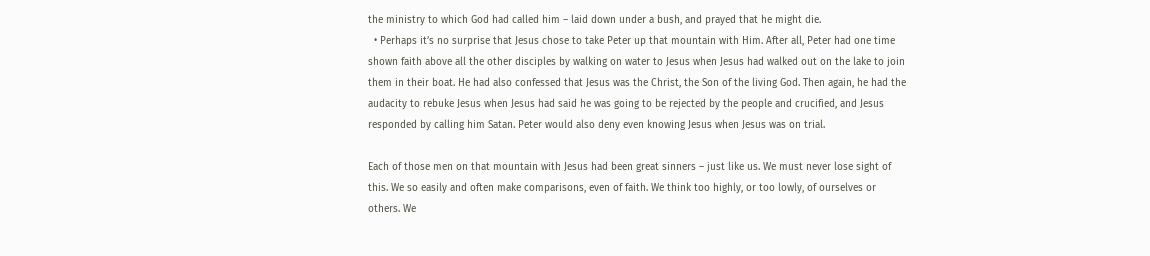the ministry to which God had called him – laid down under a bush, and prayed that he might die.
  • Perhaps it’s no surprise that Jesus chose to take Peter up that mountain with Him. After all, Peter had one time shown faith above all the other disciples by walking on water to Jesus when Jesus had walked out on the lake to join them in their boat. He had also confessed that Jesus was the Christ, the Son of the living God. Then again, he had the audacity to rebuke Jesus when Jesus had said he was going to be rejected by the people and crucified, and Jesus responded by calling him Satan. Peter would also deny even knowing Jesus when Jesus was on trial.

Each of those men on that mountain with Jesus had been great sinners – just like us. We must never lose sight of this. We so easily and often make comparisons, even of faith. We think too highly, or too lowly, of ourselves or others. We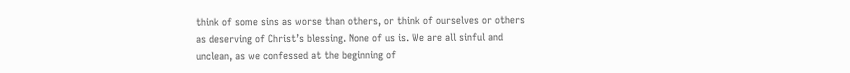think of some sins as worse than others, or think of ourselves or others as deserving of Christ’s blessing. None of us is. We are all sinful and unclean, as we confessed at the beginning of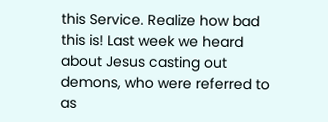this Service. Realize how bad this is! Last week we heard about Jesus casting out demons, who were referred to as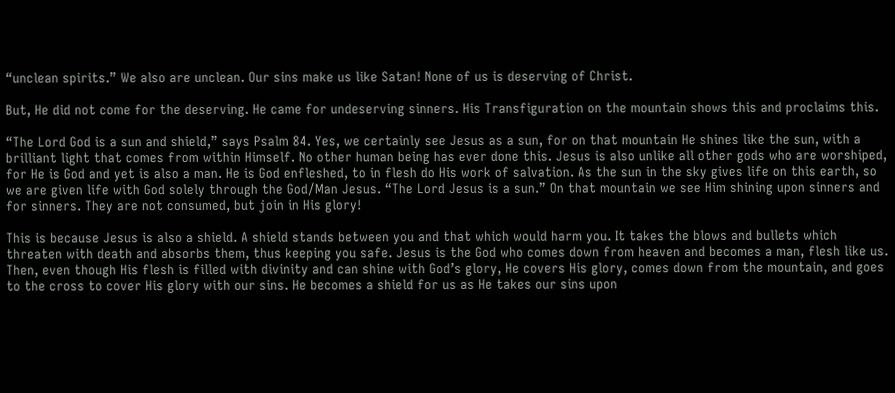“unclean spirits.” We also are unclean. Our sins make us like Satan! None of us is deserving of Christ.

But, He did not come for the deserving. He came for undeserving sinners. His Transfiguration on the mountain shows this and proclaims this.

“The Lord God is a sun and shield,” says Psalm 84. Yes, we certainly see Jesus as a sun, for on that mountain He shines like the sun, with a brilliant light that comes from within Himself. No other human being has ever done this. Jesus is also unlike all other gods who are worshiped, for He is God and yet is also a man. He is God enfleshed, to in flesh do His work of salvation. As the sun in the sky gives life on this earth, so we are given life with God solely through the God/Man Jesus. “The Lord Jesus is a sun.” On that mountain we see Him shining upon sinners and for sinners. They are not consumed, but join in His glory!

This is because Jesus is also a shield. A shield stands between you and that which would harm you. It takes the blows and bullets which threaten with death and absorbs them, thus keeping you safe. Jesus is the God who comes down from heaven and becomes a man, flesh like us. Then, even though His flesh is filled with divinity and can shine with God’s glory, He covers His glory, comes down from the mountain, and goes to the cross to cover His glory with our sins. He becomes a shield for us as He takes our sins upon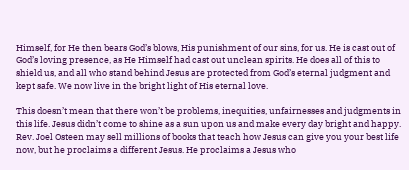Himself, for He then bears God’s blows, His punishment of our sins, for us. He is cast out of God’s loving presence, as He Himself had cast out unclean spirits. He does all of this to shield us, and all who stand behind Jesus are protected from God’s eternal judgment and kept safe. We now live in the bright light of His eternal love.

This doesn’t mean that there won’t be problems, inequities, unfairnesses and judgments in this life. Jesus didn’t come to shine as a sun upon us and make every day bright and happy. Rev. Joel Osteen may sell millions of books that teach how Jesus can give you your best life now, but he proclaims a different Jesus. He proclaims a Jesus who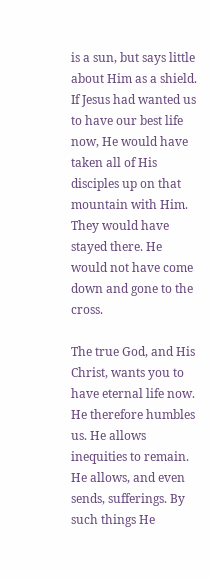is a sun, but says little about Him as a shield. If Jesus had wanted us to have our best life now, He would have taken all of His disciples up on that mountain with Him. They would have stayed there. He would not have come down and gone to the cross.

The true God, and His Christ, wants you to have eternal life now. He therefore humbles us. He allows inequities to remain. He allows, and even sends, sufferings. By such things He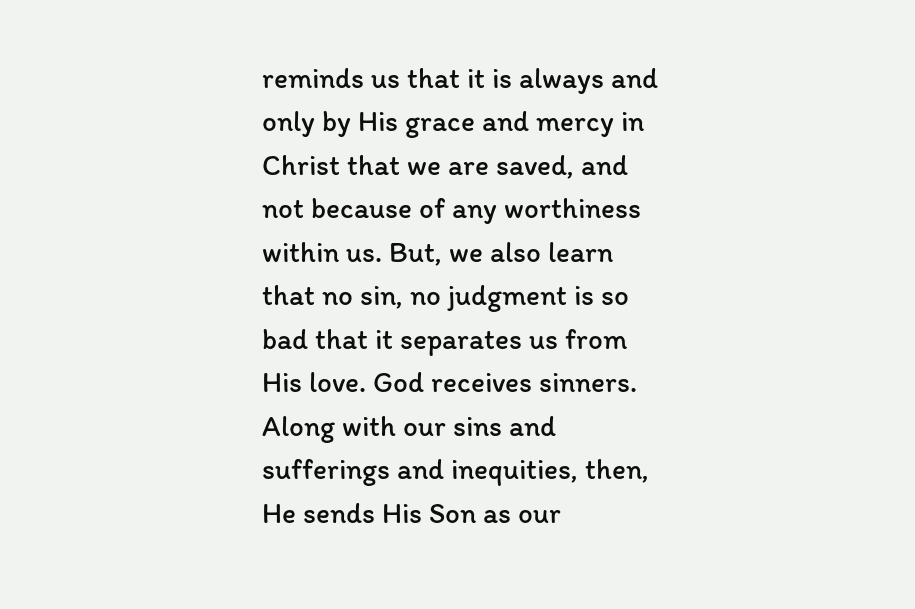reminds us that it is always and only by His grace and mercy in Christ that we are saved, and not because of any worthiness within us. But, we also learn that no sin, no judgment is so bad that it separates us from His love. God receives sinners. Along with our sins and sufferings and inequities, then, He sends His Son as our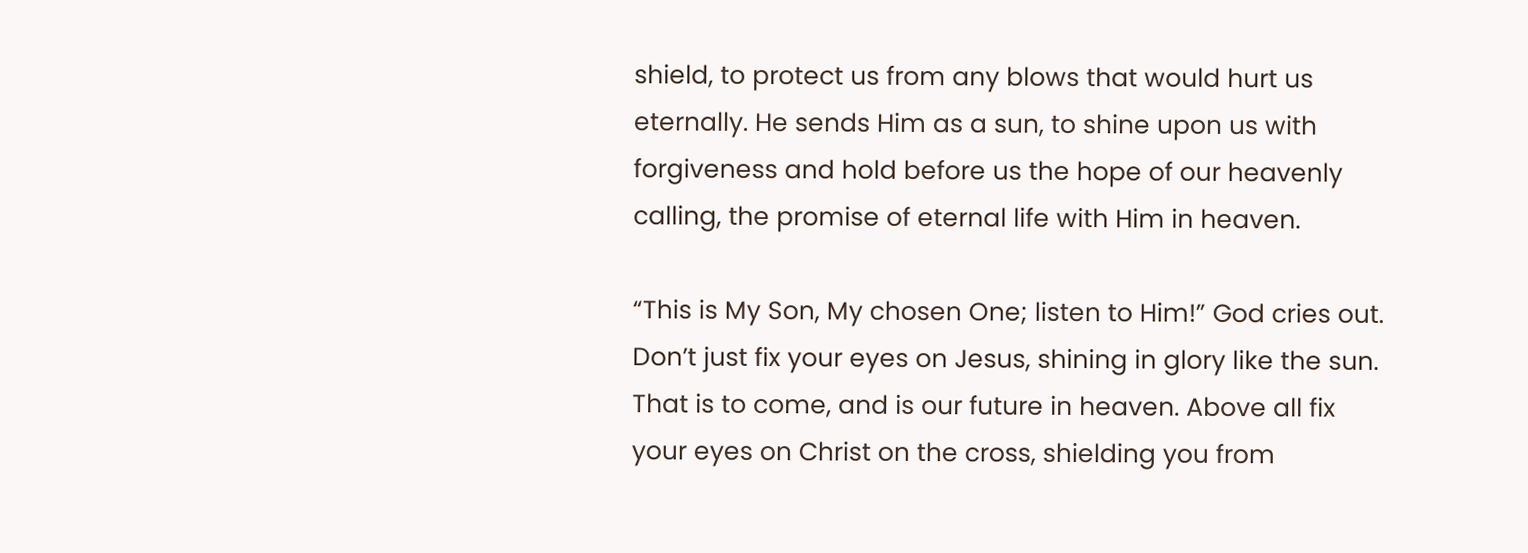shield, to protect us from any blows that would hurt us eternally. He sends Him as a sun, to shine upon us with forgiveness and hold before us the hope of our heavenly calling, the promise of eternal life with Him in heaven.

“This is My Son, My chosen One; listen to Him!” God cries out. Don’t just fix your eyes on Jesus, shining in glory like the sun. That is to come, and is our future in heaven. Above all fix your eyes on Christ on the cross, shielding you from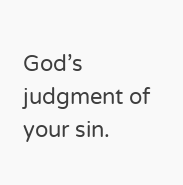God’s judgment of your sin.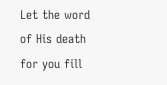Let the word of His death for you fill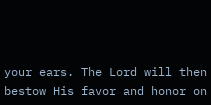your ears. The Lord will then bestow His favor and honor on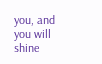you, and you will shine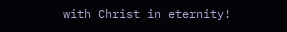with Christ in eternity!